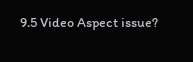9.5 Video Aspect issue?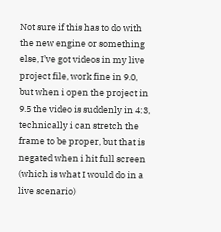Not sure if this has to do with the new engine or something else, I’ve got videos in my live project file, work fine in 9.0, but when i open the project in 9.5 the video is suddenly in 4:3, technically i can stretch the frame to be proper, but that is negated when i hit full screen (which is what I would do in a live scenario)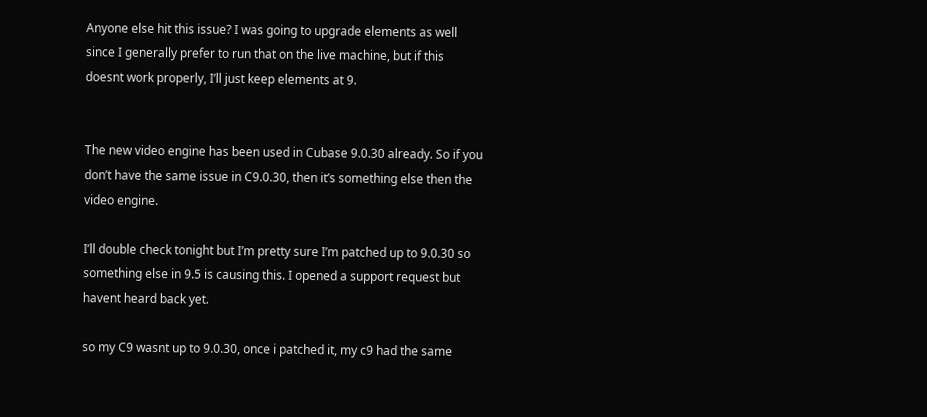Anyone else hit this issue? I was going to upgrade elements as well since I generally prefer to run that on the live machine, but if this doesnt work properly, I’ll just keep elements at 9.


The new video engine has been used in Cubase 9.0.30 already. So if you don’t have the same issue in C9.0.30, then it’s something else then the video engine.

I’ll double check tonight but I’m pretty sure I’m patched up to 9.0.30 so something else in 9.5 is causing this. I opened a support request but havent heard back yet.

so my C9 wasnt up to 9.0.30, once i patched it, my c9 had the same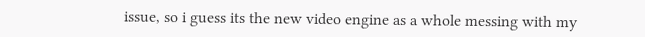issue, so i guess its the new video engine as a whole messing with my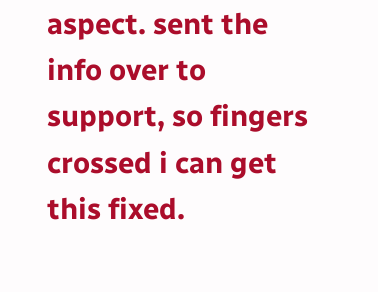aspect. sent the info over to support, so fingers crossed i can get this fixed.